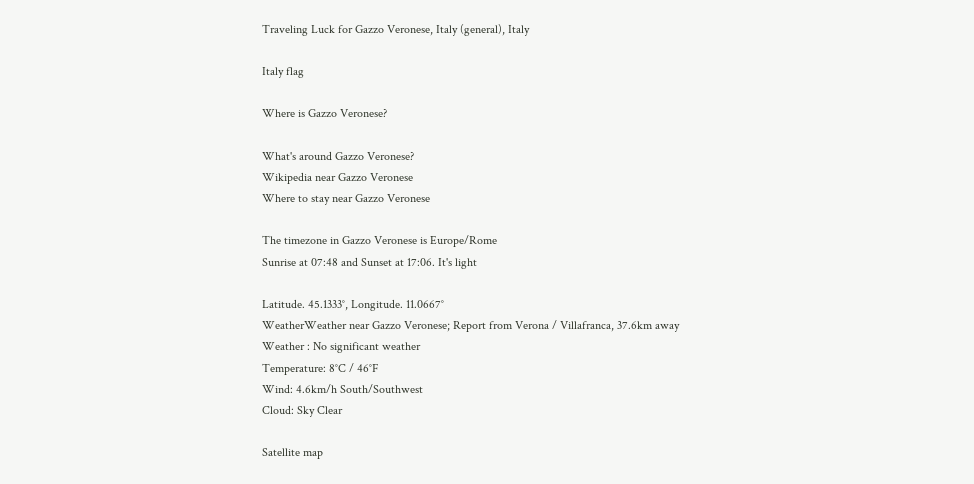Traveling Luck for Gazzo Veronese, Italy (general), Italy

Italy flag

Where is Gazzo Veronese?

What's around Gazzo Veronese?
Wikipedia near Gazzo Veronese
Where to stay near Gazzo Veronese

The timezone in Gazzo Veronese is Europe/Rome
Sunrise at 07:48 and Sunset at 17:06. It's light

Latitude. 45.1333°, Longitude. 11.0667°
WeatherWeather near Gazzo Veronese; Report from Verona / Villafranca, 37.6km away
Weather : No significant weather
Temperature: 8°C / 46°F
Wind: 4.6km/h South/Southwest
Cloud: Sky Clear

Satellite map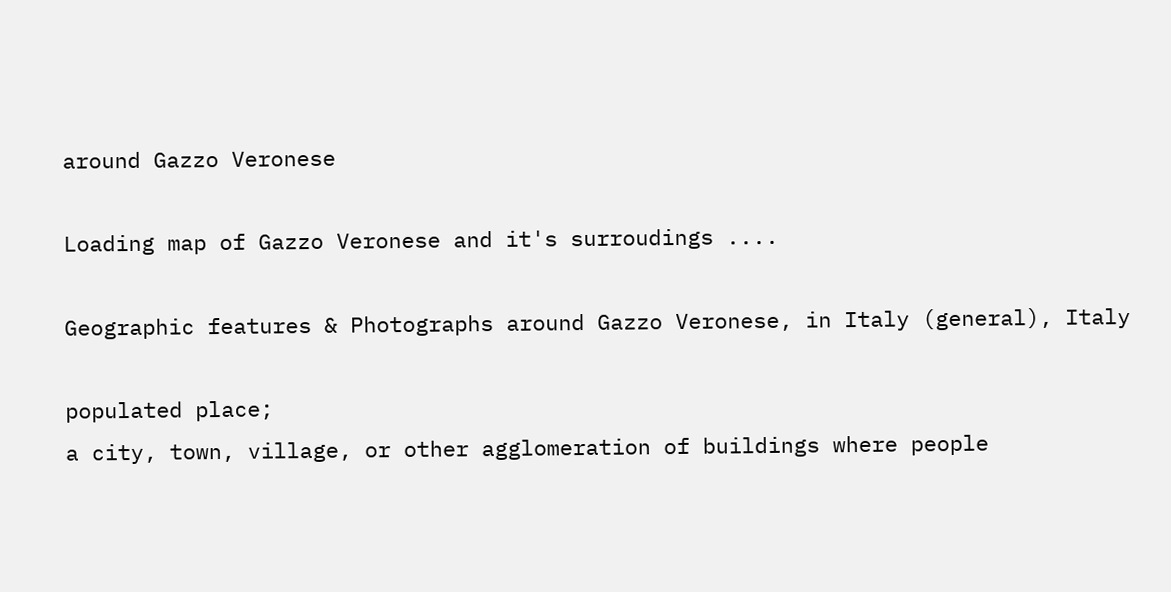around Gazzo Veronese

Loading map of Gazzo Veronese and it's surroudings ....

Geographic features & Photographs around Gazzo Veronese, in Italy (general), Italy

populated place;
a city, town, village, or other agglomeration of buildings where people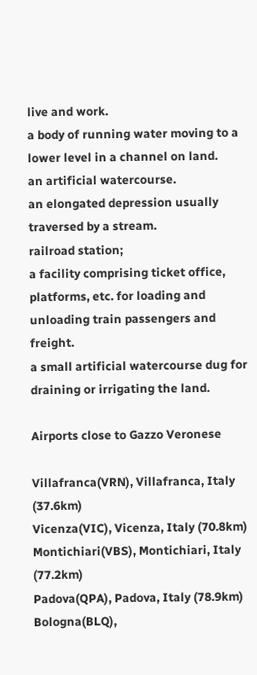live and work.
a body of running water moving to a lower level in a channel on land.
an artificial watercourse.
an elongated depression usually traversed by a stream.
railroad station;
a facility comprising ticket office, platforms, etc. for loading and unloading train passengers and freight.
a small artificial watercourse dug for draining or irrigating the land.

Airports close to Gazzo Veronese

Villafranca(VRN), Villafranca, Italy (37.6km)
Vicenza(VIC), Vicenza, Italy (70.8km)
Montichiari(VBS), Montichiari, Italy (77.2km)
Padova(QPA), Padova, Italy (78.9km)
Bologna(BLQ),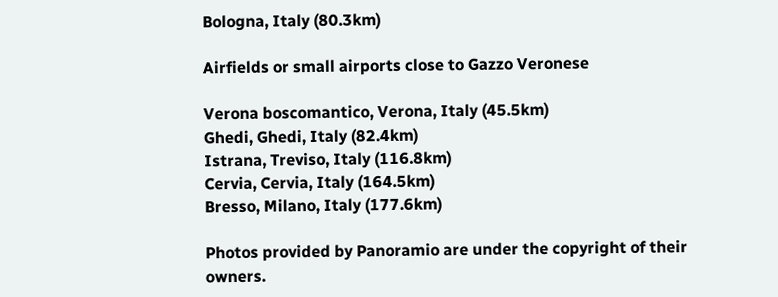Bologna, Italy (80.3km)

Airfields or small airports close to Gazzo Veronese

Verona boscomantico, Verona, Italy (45.5km)
Ghedi, Ghedi, Italy (82.4km)
Istrana, Treviso, Italy (116.8km)
Cervia, Cervia, Italy (164.5km)
Bresso, Milano, Italy (177.6km)

Photos provided by Panoramio are under the copyright of their owners.